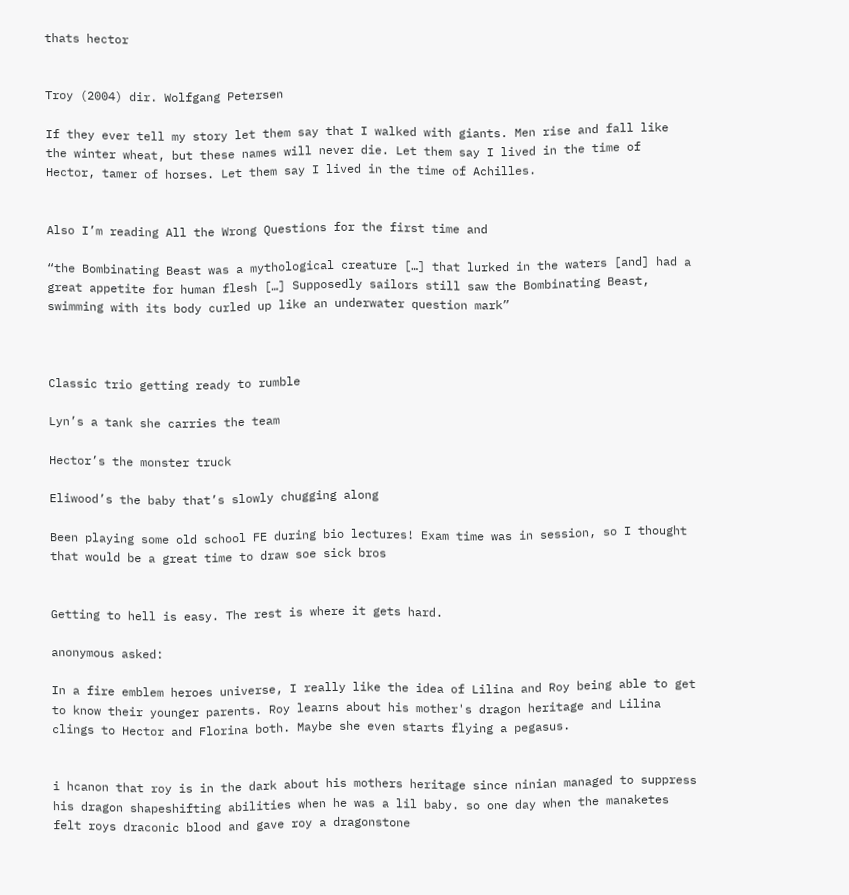thats hector


Troy (2004) dir. Wolfgang Petersen

If they ever tell my story let them say that I walked with giants. Men rise and fall like the winter wheat, but these names will never die. Let them say I lived in the time of Hector, tamer of horses. Let them say I lived in the time of Achilles.


Also I’m reading All the Wrong Questions for the first time and

“the Bombinating Beast was a mythological creature […] that lurked in the waters [and] had a great appetite for human flesh […] Supposedly sailors still saw the Bombinating Beast, swimming with its body curled up like an underwater question mark”



Classic trio getting ready to rumble

Lyn’s a tank she carries the team

Hector’s the monster truck

Eliwood’s the baby that’s slowly chugging along

Been playing some old school FE during bio lectures! Exam time was in session, so I thought that would be a great time to draw soe sick bros


Getting to hell is easy. The rest is where it gets hard.

anonymous asked:

In a fire emblem heroes universe, I really like the idea of Lilina and Roy being able to get to know their younger parents. Roy learns about his mother's dragon heritage and Lilina clings to Hector and Florina both. Maybe she even starts flying a pegasus.


i hcanon that roy is in the dark about his mothers heritage since ninian managed to suppress his dragon shapeshifting abilities when he was a lil baby. so one day when the manaketes felt roys draconic blood and gave roy a dragonstone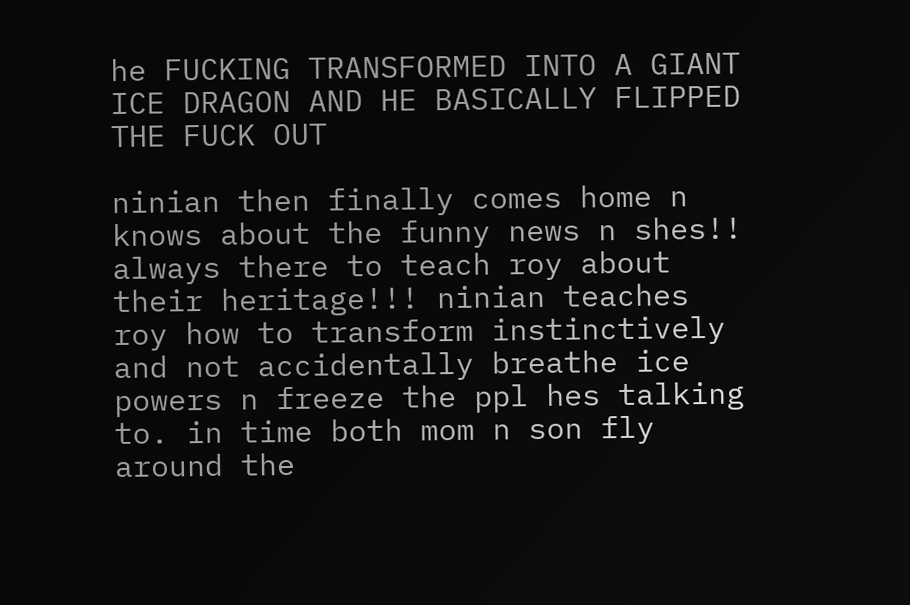he FUCKING TRANSFORMED INTO A GIANT ICE DRAGON AND HE BASICALLY FLIPPED THE FUCK OUT

ninian then finally comes home n knows about the funny news n shes!! always there to teach roy about their heritage!!! ninian teaches roy how to transform instinctively and not accidentally breathe ice powers n freeze the ppl hes talking to. in time both mom n son fly around the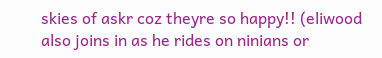skies of askr coz theyre so happy!! (eliwood also joins in as he rides on ninians or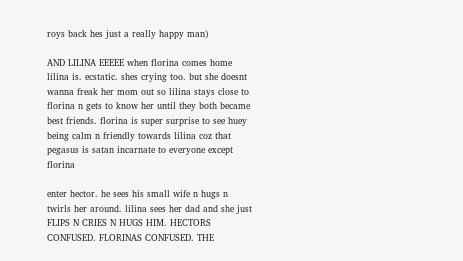roys back hes just a really happy man)

AND LILINA EEEEE when florina comes home lilina is. ecstatic. shes crying too. but she doesnt wanna freak her mom out so lilina stays close to florina n gets to know her until they both became best friends. florina is super surprise to see huey being calm n friendly towards lilina coz that pegasus is satan incarnate to everyone except florina

enter hector. he sees his small wife n hugs n twirls her around. lilina sees her dad and she just FLIPS N CRIES N HUGS HIM. HECTORS CONFUSED. FLORINAS CONFUSED. THE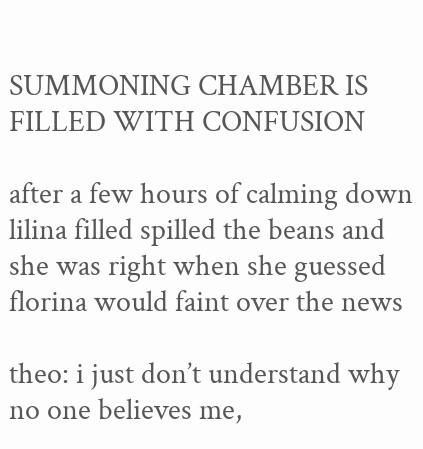SUMMONING CHAMBER IS FILLED WITH CONFUSION

after a few hours of calming down lilina filled spilled the beans and she was right when she guessed florina would faint over the news

theo: i just don’t understand why no one believes me,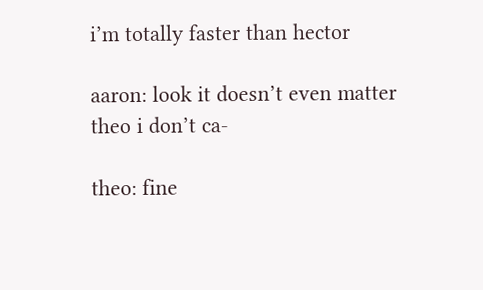i’m totally faster than hector

aaron: look it doesn’t even matter theo i don’t ca-

theo: fine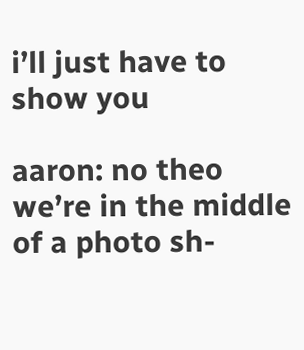i’ll just have to show you

aaron: no theo we’re in the middle of a photo sh-